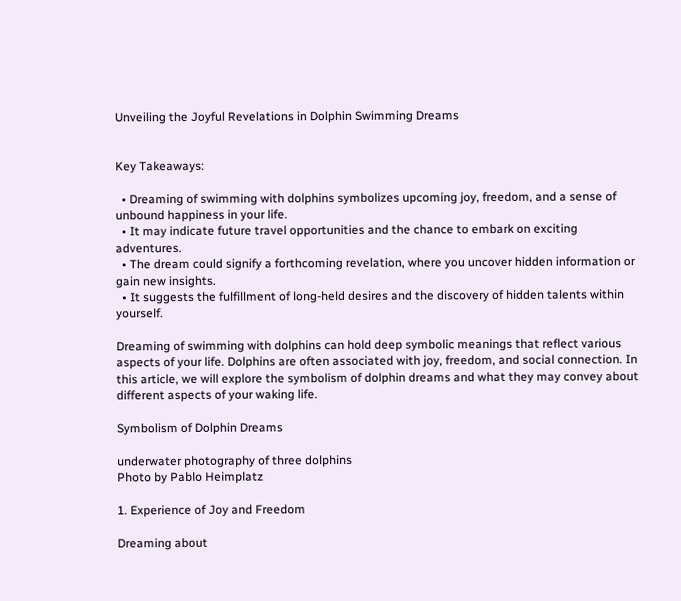Unveiling the Joyful Revelations in Dolphin Swimming Dreams


Key Takeaways:

  • Dreaming of swimming with dolphins symbolizes upcoming joy, freedom, and a sense of unbound happiness in your life.
  • It may indicate future travel opportunities and the chance to embark on exciting adventures.
  • The dream could signify a forthcoming revelation, where you uncover hidden information or gain new insights.
  • It suggests the fulfillment of long-held desires and the discovery of hidden talents within yourself.

Dreaming of swimming with dolphins can hold deep symbolic meanings that reflect various aspects of your life. Dolphins are often associated with joy, freedom, and social connection. In this article, we will explore the symbolism of dolphin dreams and what they may convey about different aspects of your waking life.

Symbolism of Dolphin Dreams

underwater photography of three dolphins
Photo by Pablo Heimplatz

1. Experience of Joy and Freedom

Dreaming about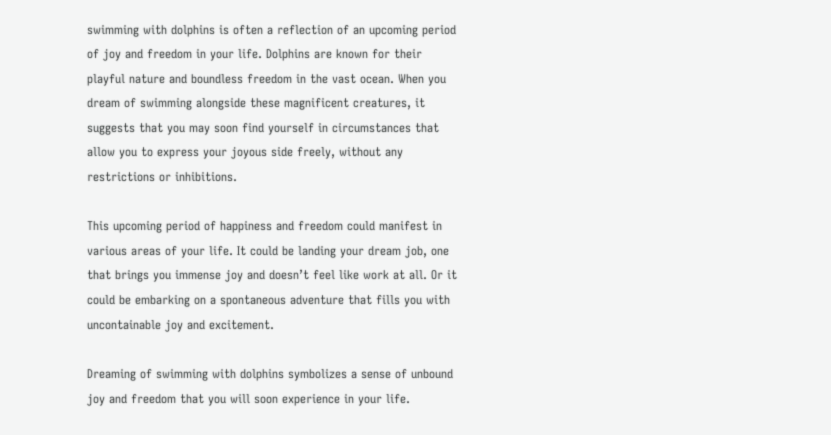swimming with dolphins is often a reflection of an upcoming period of joy and freedom in your life. Dolphins are known for their playful nature and boundless freedom in the vast ocean. When you dream of swimming alongside these magnificent creatures, it suggests that you may soon find yourself in circumstances that allow you to express your joyous side freely, without any restrictions or inhibitions.

This upcoming period of happiness and freedom could manifest in various areas of your life. It could be landing your dream job, one that brings you immense joy and doesn’t feel like work at all. Or it could be embarking on a spontaneous adventure that fills you with uncontainable joy and excitement.

Dreaming of swimming with dolphins symbolizes a sense of unbound joy and freedom that you will soon experience in your life.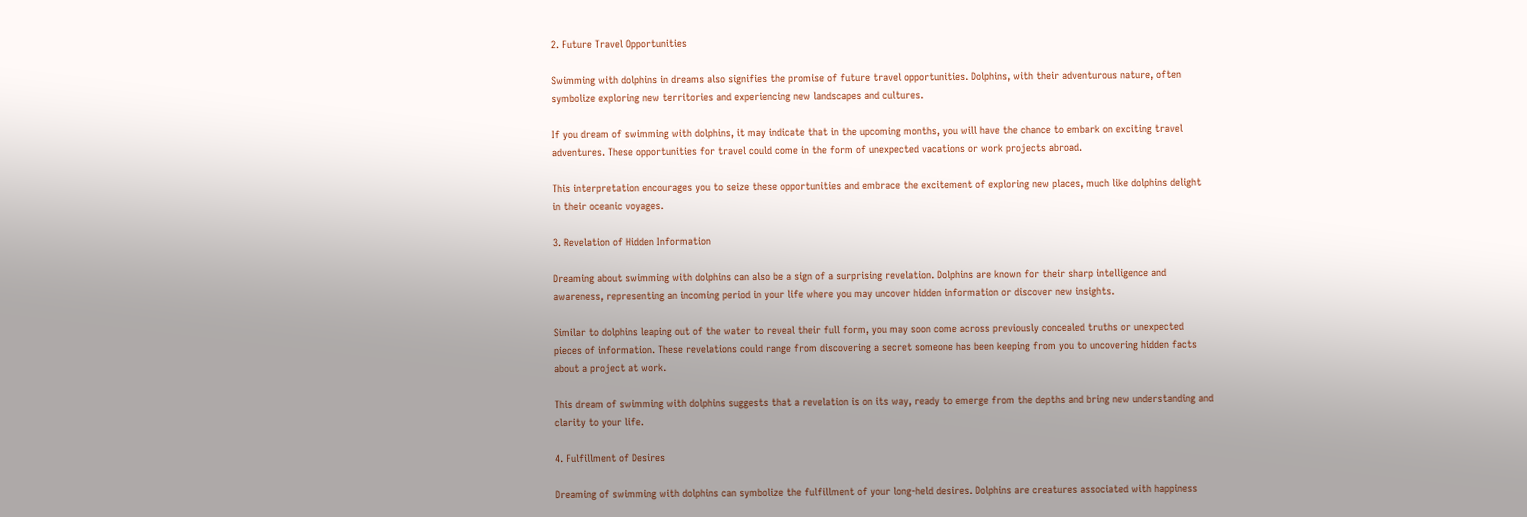2. Future Travel Opportunities

Swimming with dolphins in dreams also signifies the promise of future travel opportunities. Dolphins, with their adventurous nature, often symbolize exploring new territories and experiencing new landscapes and cultures.

If you dream of swimming with dolphins, it may indicate that in the upcoming months, you will have the chance to embark on exciting travel adventures. These opportunities for travel could come in the form of unexpected vacations or work projects abroad.

This interpretation encourages you to seize these opportunities and embrace the excitement of exploring new places, much like dolphins delight in their oceanic voyages.

3. Revelation of Hidden Information

Dreaming about swimming with dolphins can also be a sign of a surprising revelation. Dolphins are known for their sharp intelligence and awareness, representing an incoming period in your life where you may uncover hidden information or discover new insights.

Similar to dolphins leaping out of the water to reveal their full form, you may soon come across previously concealed truths or unexpected pieces of information. These revelations could range from discovering a secret someone has been keeping from you to uncovering hidden facts about a project at work.

This dream of swimming with dolphins suggests that a revelation is on its way, ready to emerge from the depths and bring new understanding and clarity to your life.

4. Fulfillment of Desires

Dreaming of swimming with dolphins can symbolize the fulfillment of your long-held desires. Dolphins are creatures associated with happiness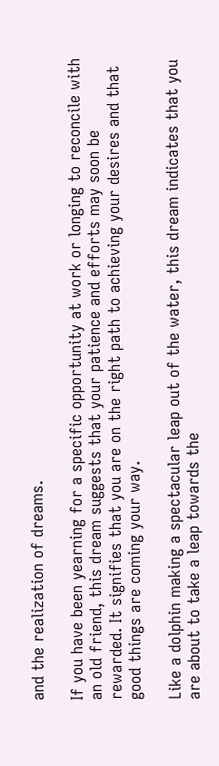and the realization of dreams.

If you have been yearning for a specific opportunity at work or longing to reconcile with an old friend, this dream suggests that your patience and efforts may soon be rewarded. It signifies that you are on the right path to achieving your desires and that good things are coming your way.

Like a dolphin making a spectacular leap out of the water, this dream indicates that you are about to take a leap towards the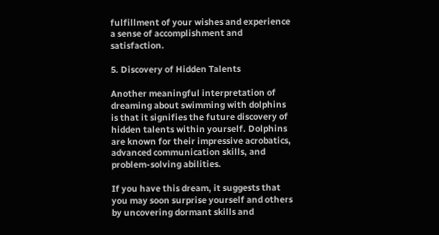fulfillment of your wishes and experience a sense of accomplishment and satisfaction.

5. Discovery of Hidden Talents

Another meaningful interpretation of dreaming about swimming with dolphins is that it signifies the future discovery of hidden talents within yourself. Dolphins are known for their impressive acrobatics, advanced communication skills, and problem-solving abilities.

If you have this dream, it suggests that you may soon surprise yourself and others by uncovering dormant skills and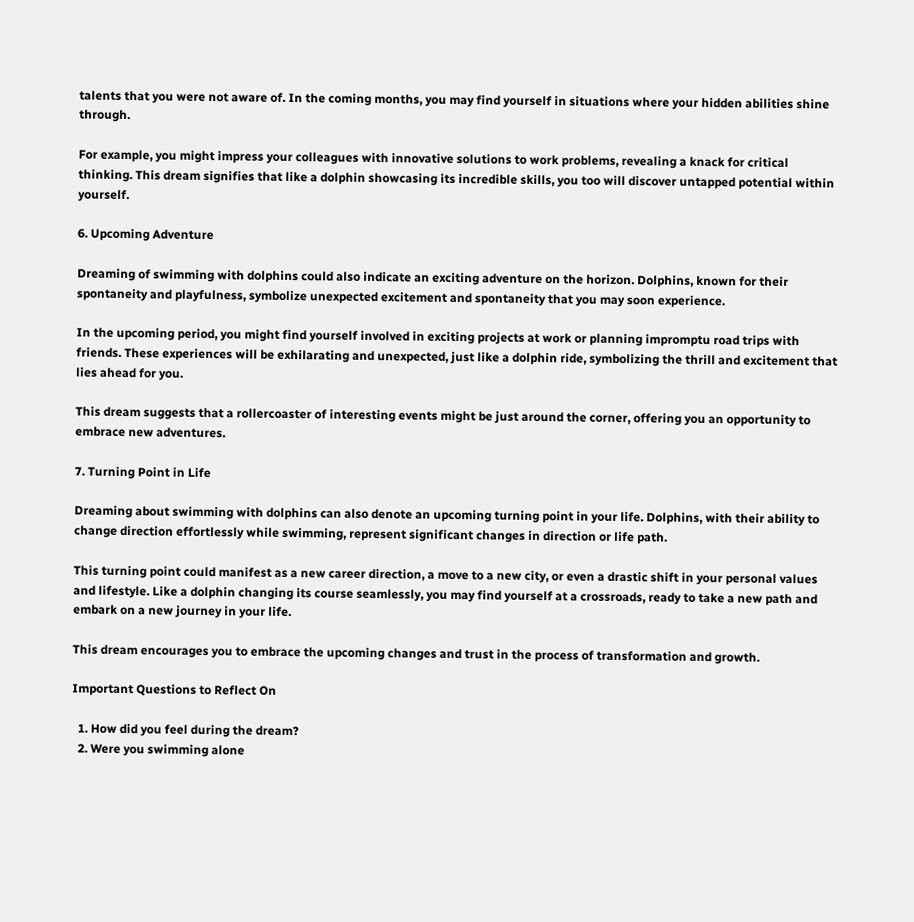talents that you were not aware of. In the coming months, you may find yourself in situations where your hidden abilities shine through.

For example, you might impress your colleagues with innovative solutions to work problems, revealing a knack for critical thinking. This dream signifies that like a dolphin showcasing its incredible skills, you too will discover untapped potential within yourself.

6. Upcoming Adventure

Dreaming of swimming with dolphins could also indicate an exciting adventure on the horizon. Dolphins, known for their spontaneity and playfulness, symbolize unexpected excitement and spontaneity that you may soon experience.

In the upcoming period, you might find yourself involved in exciting projects at work or planning impromptu road trips with friends. These experiences will be exhilarating and unexpected, just like a dolphin ride, symbolizing the thrill and excitement that lies ahead for you.

This dream suggests that a rollercoaster of interesting events might be just around the corner, offering you an opportunity to embrace new adventures.

7. Turning Point in Life

Dreaming about swimming with dolphins can also denote an upcoming turning point in your life. Dolphins, with their ability to change direction effortlessly while swimming, represent significant changes in direction or life path.

This turning point could manifest as a new career direction, a move to a new city, or even a drastic shift in your personal values and lifestyle. Like a dolphin changing its course seamlessly, you may find yourself at a crossroads, ready to take a new path and embark on a new journey in your life.

This dream encourages you to embrace the upcoming changes and trust in the process of transformation and growth.

Important Questions to Reflect On

  1. How did you feel during the dream?
  2. Were you swimming alone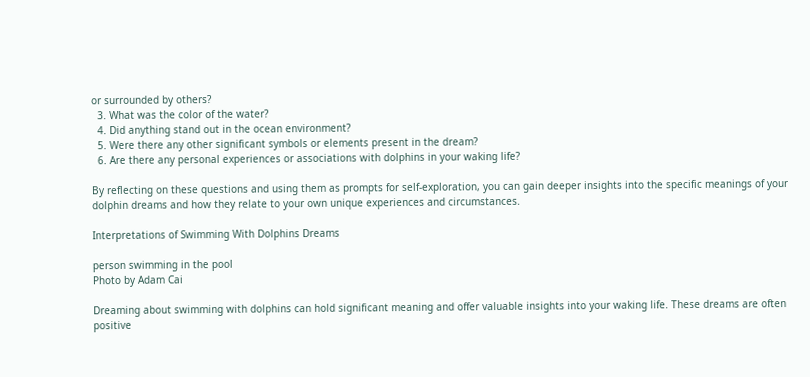or surrounded by others?
  3. What was the color of the water?
  4. Did anything stand out in the ocean environment?
  5. Were there any other significant symbols or elements present in the dream?
  6. Are there any personal experiences or associations with dolphins in your waking life?

By reflecting on these questions and using them as prompts for self-exploration, you can gain deeper insights into the specific meanings of your dolphin dreams and how they relate to your own unique experiences and circumstances.

Interpretations of Swimming With Dolphins Dreams

person swimming in the pool
Photo by Adam Cai

Dreaming about swimming with dolphins can hold significant meaning and offer valuable insights into your waking life. These dreams are often positive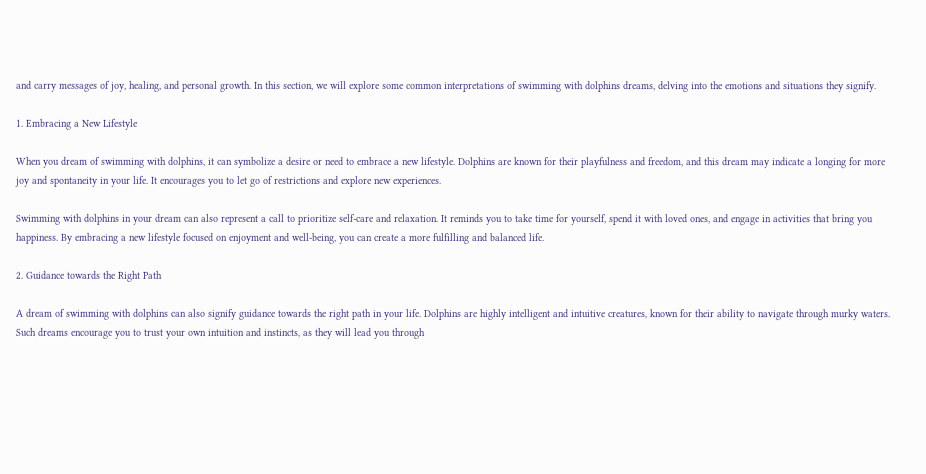and carry messages of joy, healing, and personal growth. In this section, we will explore some common interpretations of swimming with dolphins dreams, delving into the emotions and situations they signify.

1. Embracing a New Lifestyle

When you dream of swimming with dolphins, it can symbolize a desire or need to embrace a new lifestyle. Dolphins are known for their playfulness and freedom, and this dream may indicate a longing for more joy and spontaneity in your life. It encourages you to let go of restrictions and explore new experiences.

Swimming with dolphins in your dream can also represent a call to prioritize self-care and relaxation. It reminds you to take time for yourself, spend it with loved ones, and engage in activities that bring you happiness. By embracing a new lifestyle focused on enjoyment and well-being, you can create a more fulfilling and balanced life.

2. Guidance towards the Right Path

A dream of swimming with dolphins can also signify guidance towards the right path in your life. Dolphins are highly intelligent and intuitive creatures, known for their ability to navigate through murky waters. Such dreams encourage you to trust your own intuition and instincts, as they will lead you through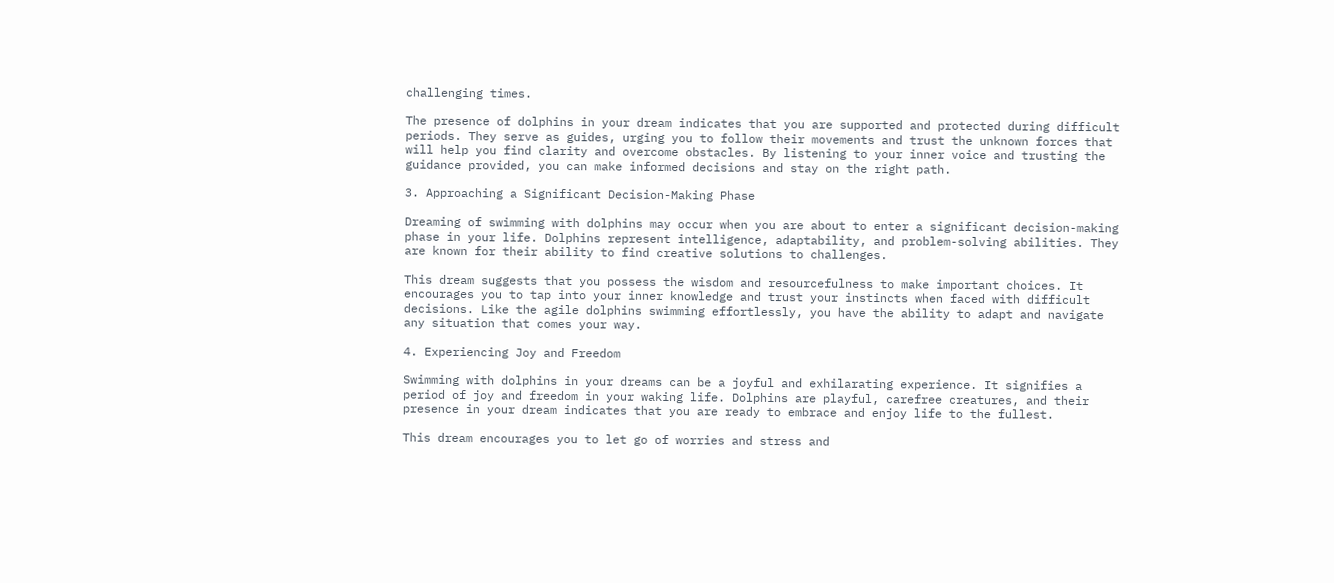challenging times.

The presence of dolphins in your dream indicates that you are supported and protected during difficult periods. They serve as guides, urging you to follow their movements and trust the unknown forces that will help you find clarity and overcome obstacles. By listening to your inner voice and trusting the guidance provided, you can make informed decisions and stay on the right path.

3. Approaching a Significant Decision-Making Phase

Dreaming of swimming with dolphins may occur when you are about to enter a significant decision-making phase in your life. Dolphins represent intelligence, adaptability, and problem-solving abilities. They are known for their ability to find creative solutions to challenges.

This dream suggests that you possess the wisdom and resourcefulness to make important choices. It encourages you to tap into your inner knowledge and trust your instincts when faced with difficult decisions. Like the agile dolphins swimming effortlessly, you have the ability to adapt and navigate any situation that comes your way.

4. Experiencing Joy and Freedom

Swimming with dolphins in your dreams can be a joyful and exhilarating experience. It signifies a period of joy and freedom in your waking life. Dolphins are playful, carefree creatures, and their presence in your dream indicates that you are ready to embrace and enjoy life to the fullest.

This dream encourages you to let go of worries and stress and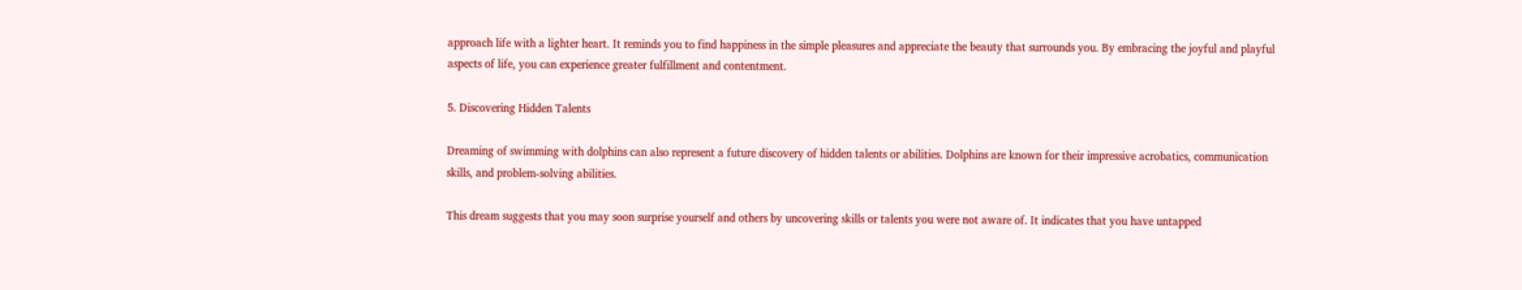approach life with a lighter heart. It reminds you to find happiness in the simple pleasures and appreciate the beauty that surrounds you. By embracing the joyful and playful aspects of life, you can experience greater fulfillment and contentment.

5. Discovering Hidden Talents

Dreaming of swimming with dolphins can also represent a future discovery of hidden talents or abilities. Dolphins are known for their impressive acrobatics, communication skills, and problem-solving abilities.

This dream suggests that you may soon surprise yourself and others by uncovering skills or talents you were not aware of. It indicates that you have untapped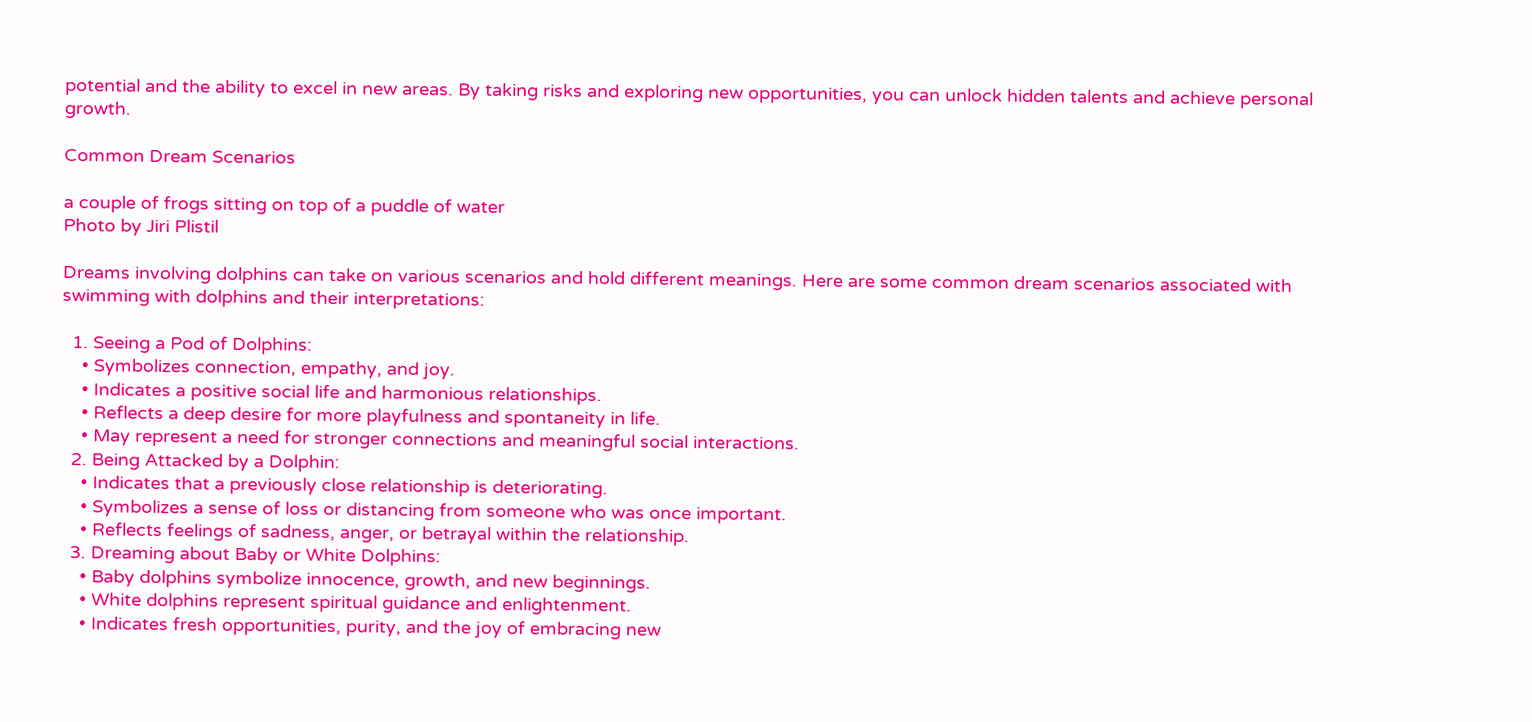potential and the ability to excel in new areas. By taking risks and exploring new opportunities, you can unlock hidden talents and achieve personal growth.

Common Dream Scenarios

a couple of frogs sitting on top of a puddle of water
Photo by Jiri Plistil

Dreams involving dolphins can take on various scenarios and hold different meanings. Here are some common dream scenarios associated with swimming with dolphins and their interpretations:

  1. Seeing a Pod of Dolphins:
    • Symbolizes connection, empathy, and joy.
    • Indicates a positive social life and harmonious relationships.
    • Reflects a deep desire for more playfulness and spontaneity in life.
    • May represent a need for stronger connections and meaningful social interactions.
  2. Being Attacked by a Dolphin:
    • Indicates that a previously close relationship is deteriorating.
    • Symbolizes a sense of loss or distancing from someone who was once important.
    • Reflects feelings of sadness, anger, or betrayal within the relationship.
  3. Dreaming about Baby or White Dolphins:
    • Baby dolphins symbolize innocence, growth, and new beginnings.
    • White dolphins represent spiritual guidance and enlightenment.
    • Indicates fresh opportunities, purity, and the joy of embracing new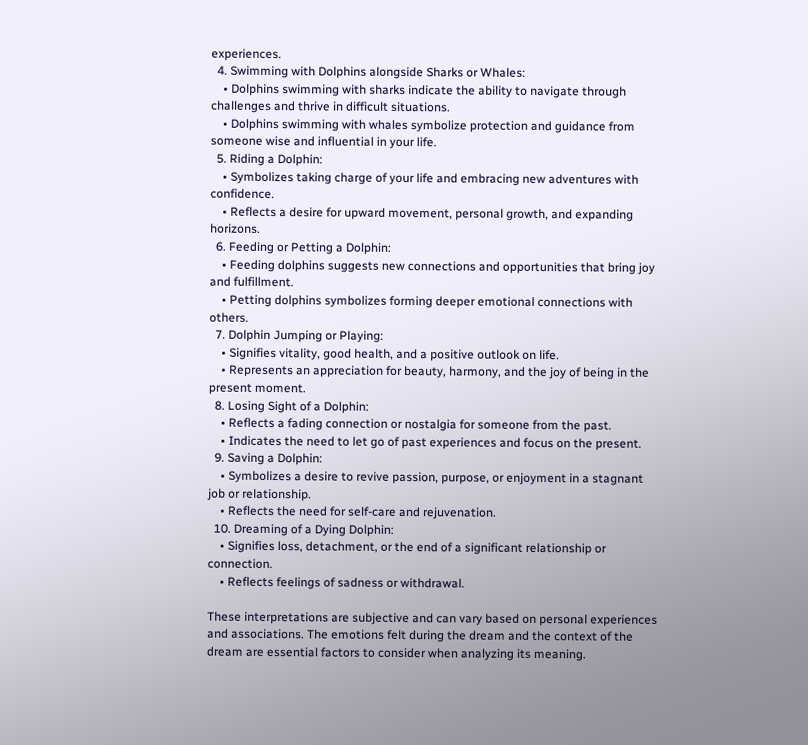experiences.
  4. Swimming with Dolphins alongside Sharks or Whales:
    • Dolphins swimming with sharks indicate the ability to navigate through challenges and thrive in difficult situations.
    • Dolphins swimming with whales symbolize protection and guidance from someone wise and influential in your life.
  5. Riding a Dolphin:
    • Symbolizes taking charge of your life and embracing new adventures with confidence.
    • Reflects a desire for upward movement, personal growth, and expanding horizons.
  6. Feeding or Petting a Dolphin:
    • Feeding dolphins suggests new connections and opportunities that bring joy and fulfillment.
    • Petting dolphins symbolizes forming deeper emotional connections with others.
  7. Dolphin Jumping or Playing:
    • Signifies vitality, good health, and a positive outlook on life.
    • Represents an appreciation for beauty, harmony, and the joy of being in the present moment.
  8. Losing Sight of a Dolphin:
    • Reflects a fading connection or nostalgia for someone from the past.
    • Indicates the need to let go of past experiences and focus on the present.
  9. Saving a Dolphin:
    • Symbolizes a desire to revive passion, purpose, or enjoyment in a stagnant job or relationship.
    • Reflects the need for self-care and rejuvenation.
  10. Dreaming of a Dying Dolphin:
    • Signifies loss, detachment, or the end of a significant relationship or connection.
    • Reflects feelings of sadness or withdrawal.

These interpretations are subjective and can vary based on personal experiences and associations. The emotions felt during the dream and the context of the dream are essential factors to consider when analyzing its meaning.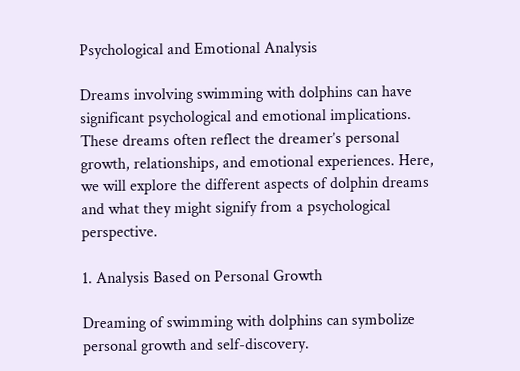Psychological and Emotional Analysis

Dreams involving swimming with dolphins can have significant psychological and emotional implications. These dreams often reflect the dreamer’s personal growth, relationships, and emotional experiences. Here, we will explore the different aspects of dolphin dreams and what they might signify from a psychological perspective.

1. Analysis Based on Personal Growth

Dreaming of swimming with dolphins can symbolize personal growth and self-discovery.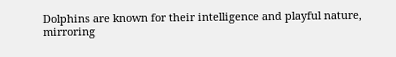Dolphins are known for their intelligence and playful nature, mirroring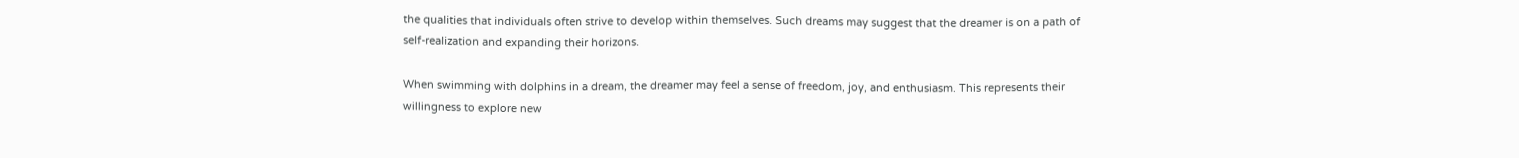the qualities that individuals often strive to develop within themselves. Such dreams may suggest that the dreamer is on a path of self-realization and expanding their horizons.

When swimming with dolphins in a dream, the dreamer may feel a sense of freedom, joy, and enthusiasm. This represents their willingness to explore new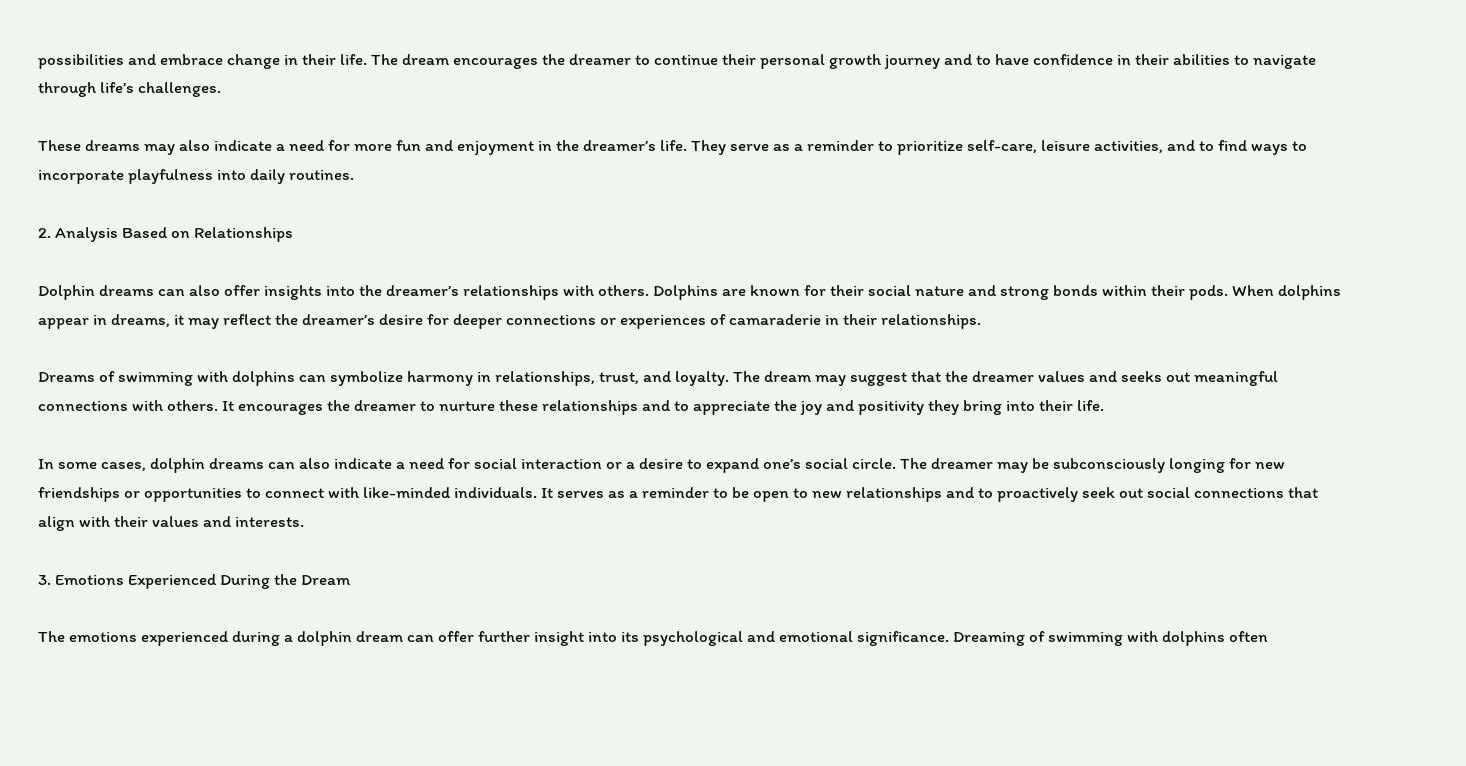possibilities and embrace change in their life. The dream encourages the dreamer to continue their personal growth journey and to have confidence in their abilities to navigate through life’s challenges.

These dreams may also indicate a need for more fun and enjoyment in the dreamer’s life. They serve as a reminder to prioritize self-care, leisure activities, and to find ways to incorporate playfulness into daily routines.

2. Analysis Based on Relationships

Dolphin dreams can also offer insights into the dreamer’s relationships with others. Dolphins are known for their social nature and strong bonds within their pods. When dolphins appear in dreams, it may reflect the dreamer’s desire for deeper connections or experiences of camaraderie in their relationships.

Dreams of swimming with dolphins can symbolize harmony in relationships, trust, and loyalty. The dream may suggest that the dreamer values and seeks out meaningful connections with others. It encourages the dreamer to nurture these relationships and to appreciate the joy and positivity they bring into their life.

In some cases, dolphin dreams can also indicate a need for social interaction or a desire to expand one’s social circle. The dreamer may be subconsciously longing for new friendships or opportunities to connect with like-minded individuals. It serves as a reminder to be open to new relationships and to proactively seek out social connections that align with their values and interests.

3. Emotions Experienced During the Dream

The emotions experienced during a dolphin dream can offer further insight into its psychological and emotional significance. Dreaming of swimming with dolphins often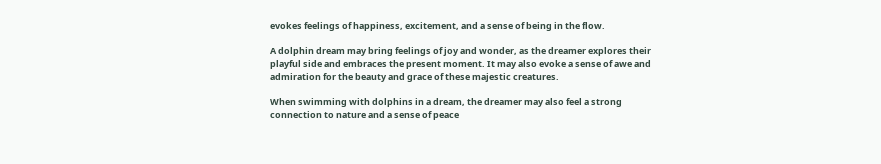evokes feelings of happiness, excitement, and a sense of being in the flow.

A dolphin dream may bring feelings of joy and wonder, as the dreamer explores their playful side and embraces the present moment. It may also evoke a sense of awe and admiration for the beauty and grace of these majestic creatures.

When swimming with dolphins in a dream, the dreamer may also feel a strong connection to nature and a sense of peace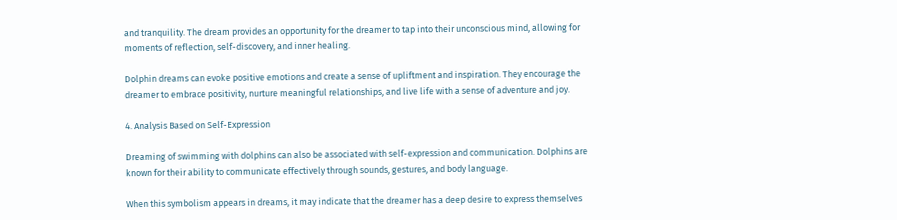and tranquility. The dream provides an opportunity for the dreamer to tap into their unconscious mind, allowing for moments of reflection, self-discovery, and inner healing.

Dolphin dreams can evoke positive emotions and create a sense of upliftment and inspiration. They encourage the dreamer to embrace positivity, nurture meaningful relationships, and live life with a sense of adventure and joy.

4. Analysis Based on Self-Expression

Dreaming of swimming with dolphins can also be associated with self-expression and communication. Dolphins are known for their ability to communicate effectively through sounds, gestures, and body language.

When this symbolism appears in dreams, it may indicate that the dreamer has a deep desire to express themselves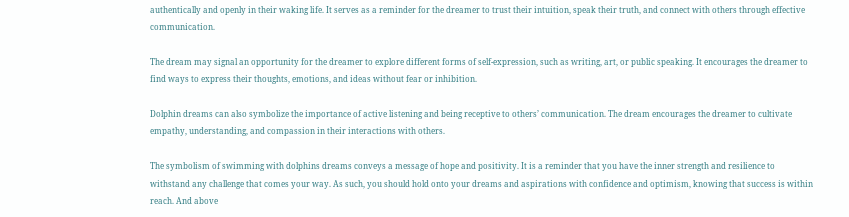authentically and openly in their waking life. It serves as a reminder for the dreamer to trust their intuition, speak their truth, and connect with others through effective communication.

The dream may signal an opportunity for the dreamer to explore different forms of self-expression, such as writing, art, or public speaking. It encourages the dreamer to find ways to express their thoughts, emotions, and ideas without fear or inhibition.

Dolphin dreams can also symbolize the importance of active listening and being receptive to others’ communication. The dream encourages the dreamer to cultivate empathy, understanding, and compassion in their interactions with others.

The symbolism of swimming with dolphins dreams conveys a message of hope and positivity. It is a reminder that you have the inner strength and resilience to withstand any challenge that comes your way. As such, you should hold onto your dreams and aspirations with confidence and optimism, knowing that success is within reach. And above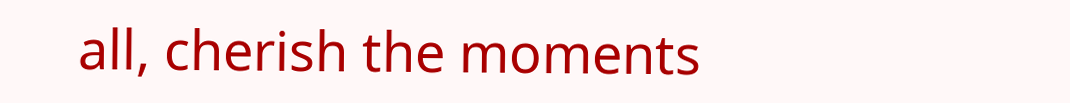all, cherish the moments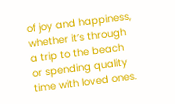of joy and happiness, whether it’s through a trip to the beach or spending quality time with loved ones.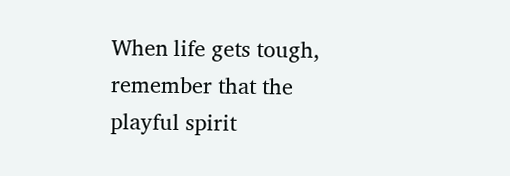When life gets tough, remember that the playful spirit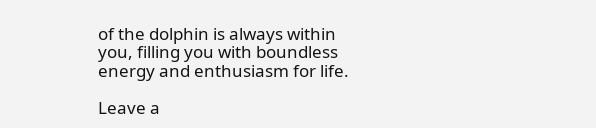of the dolphin is always within you, filling you with boundless energy and enthusiasm for life.

Leave a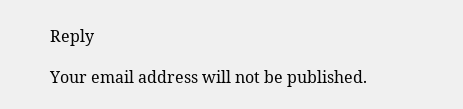Reply

Your email address will not be published.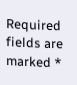Required fields are marked *